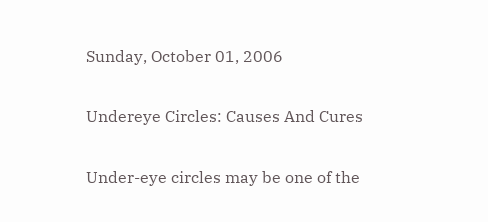Sunday, October 01, 2006

Undereye Circles: Causes And Cures

Under-eye circles may be one of the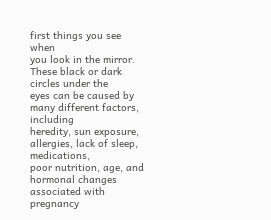first things you see when
you look in the mirror. These black or dark circles under the
eyes can be caused by many different factors, including
heredity, sun exposure, allergies, lack of sleep, medications,
poor nutrition, age, and hormonal changes associated with
pregnancy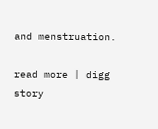and menstruation.

read more | digg story